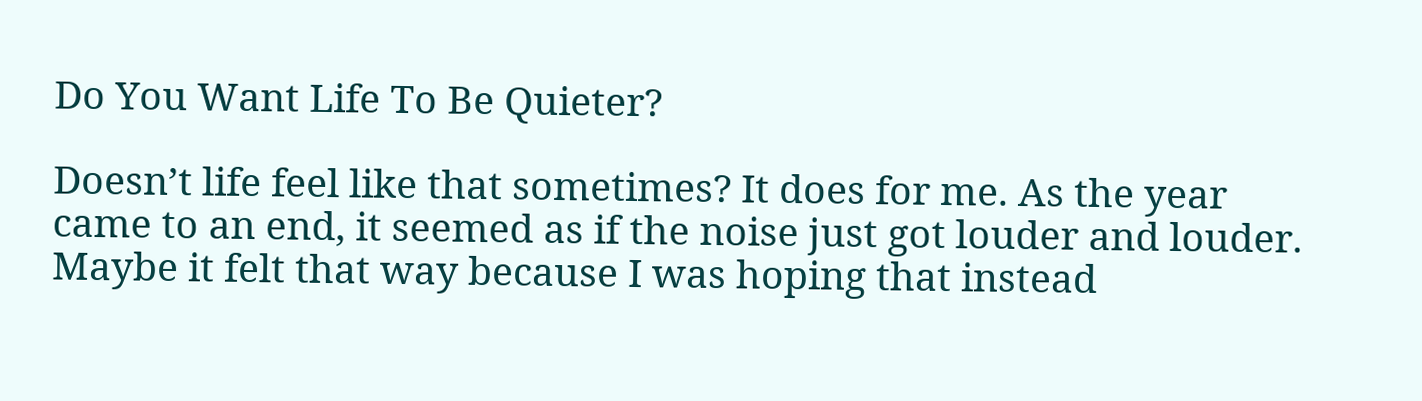Do You Want Life To Be Quieter?

Doesn’t life feel like that sometimes? It does for me. As the year came to an end, it seemed as if the noise just got louder and louder. Maybe it felt that way because I was hoping that instead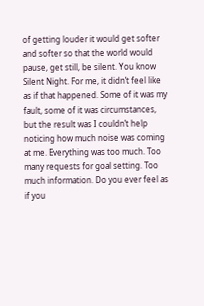of getting louder it would get softer and softer so that the world would pause, get still, be silent. You know Silent Night. For me, it didn’t feel like as if that happened. Some of it was my fault, some of it was circumstances, but the result was I couldn’t help noticing how much noise was coming at me. Everything was too much. Too many requests for goal setting. Too much information. Do you ever feel as if you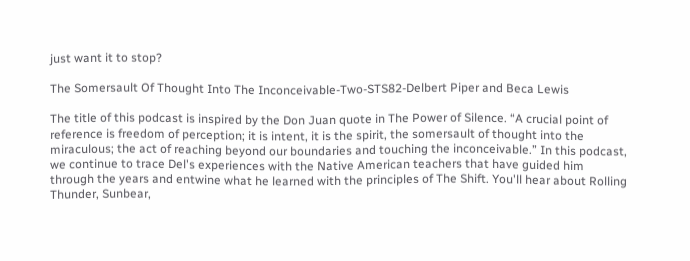just want it to stop?

The Somersault Of Thought Into The Inconceivable-Two-STS82-Delbert Piper and Beca Lewis

The title of this podcast is inspired by the Don Juan quote in The Power of Silence. “A crucial point of reference is freedom of perception; it is intent, it is the spirit, the somersault of thought into the miraculous; the act of reaching beyond our boundaries and touching the inconceivable.” In this podcast, we continue to trace Del's experiences with the Native American teachers that have guided him through the years and entwine what he learned with the principles of The Shift. You'll hear about Rolling Thunder, Sunbear,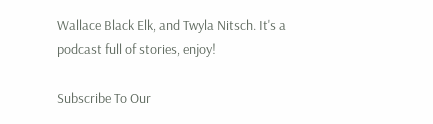Wallace Black Elk, and Twyla Nitsch. It's a podcast full of stories, enjoy!

Subscribe To Our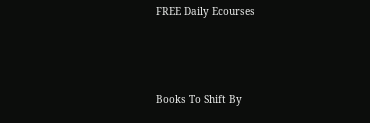FREE Daily Ecourses



Books To Shift By